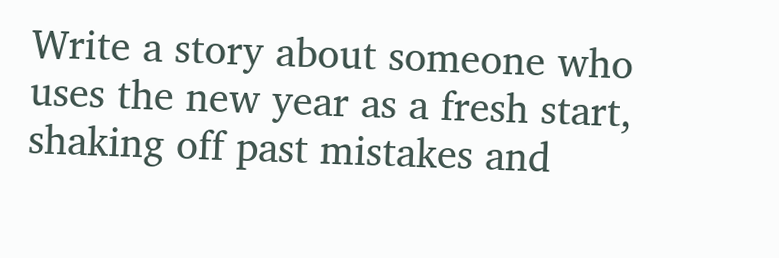Write a story about someone who uses the new year as a fresh start, shaking off past mistakes and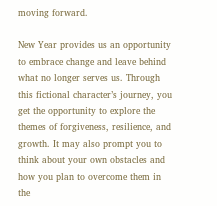moving forward.

New Year provides us an opportunity to embrace change and leave behind what no longer serves us. Through this fictional character’s journey, you get the opportunity to explore the themes of forgiveness, resilience, and growth. It may also prompt you to think about your own obstacles and how you plan to overcome them in the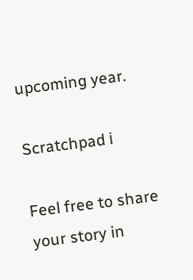upcoming year.

Scratchpad ℹ

Feel free to share your story in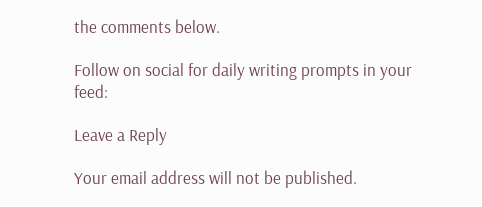the comments below.

Follow on social for daily writing prompts in your feed:

Leave a Reply

Your email address will not be published.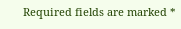Required fields are marked *